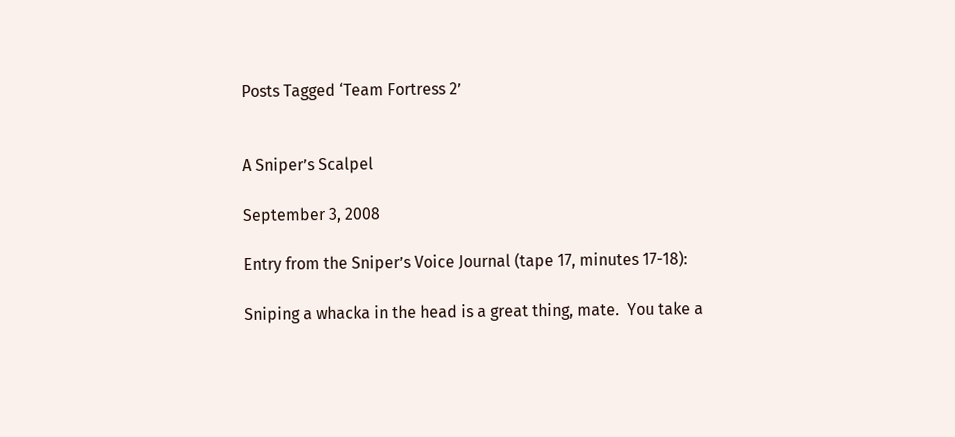Posts Tagged ‘Team Fortress 2’


A Sniper’s Scalpel

September 3, 2008

Entry from the Sniper’s Voice Journal (tape 17, minutes 17-18):

Sniping a whacka in the head is a great thing, mate.  You take a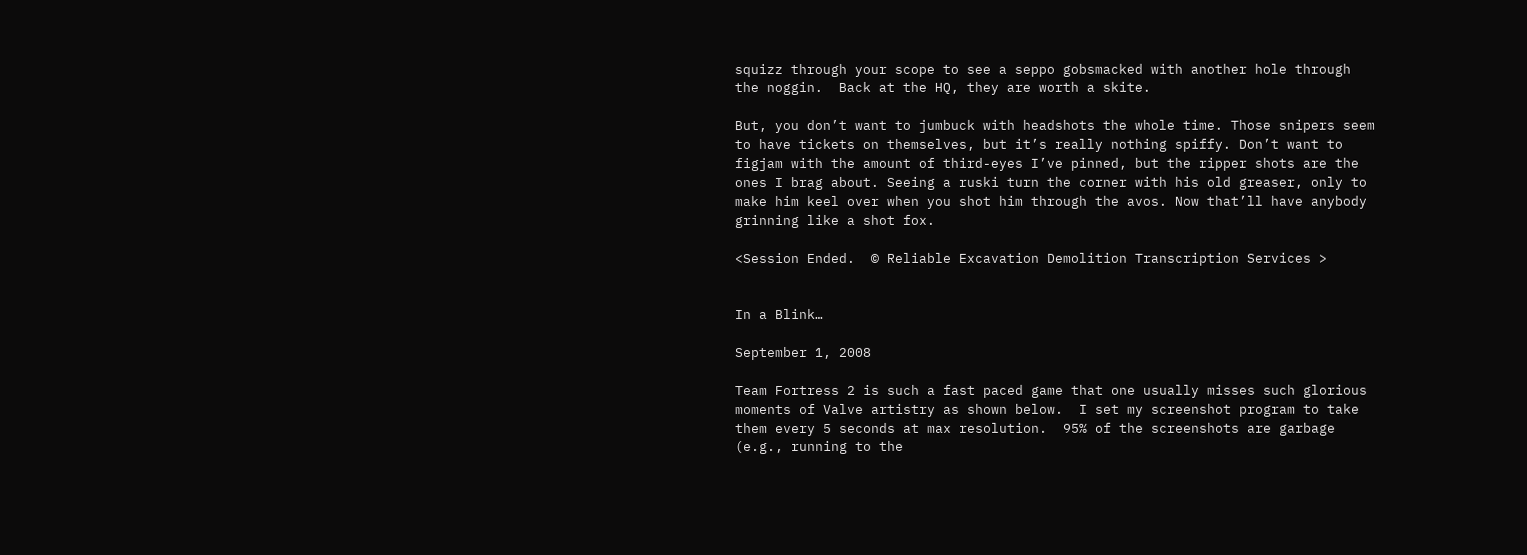squizz through your scope to see a seppo gobsmacked with another hole through the noggin.  Back at the HQ, they are worth a skite.

But, you don’t want to jumbuck with headshots the whole time. Those snipers seem to have tickets on themselves, but it’s really nothing spiffy. Don’t want to figjam with the amount of third-eyes I’ve pinned, but the ripper shots are the ones I brag about. Seeing a ruski turn the corner with his old greaser, only to make him keel over when you shot him through the avos. Now that’ll have anybody grinning like a shot fox.

<Session Ended.  © Reliable Excavation Demolition Transcription Services >


In a Blink…

September 1, 2008

Team Fortress 2 is such a fast paced game that one usually misses such glorious moments of Valve artistry as shown below.  I set my screenshot program to take them every 5 seconds at max resolution.  95% of the screenshots are garbage (e.g., running to the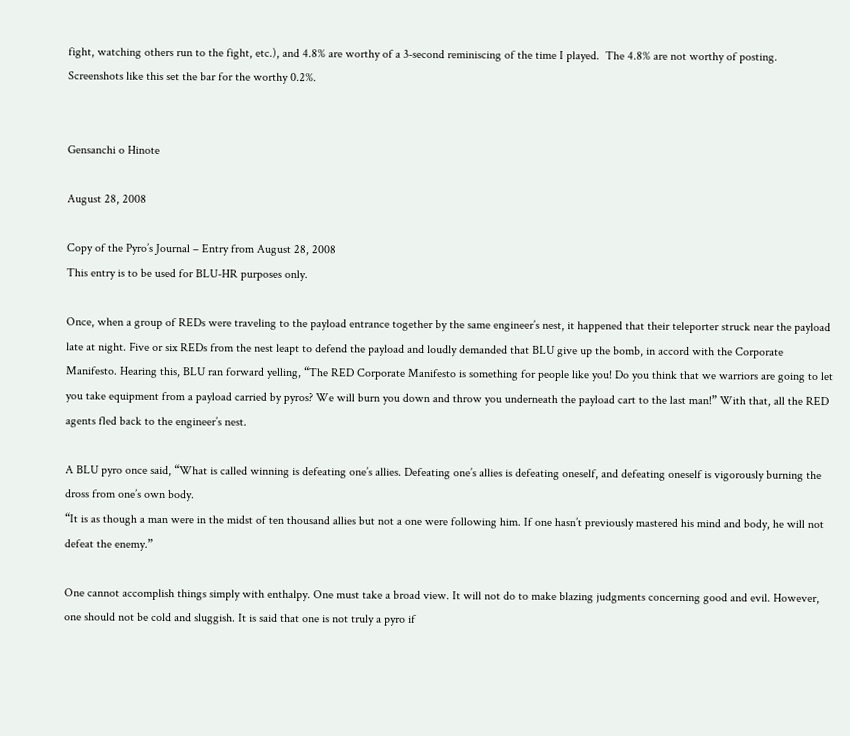fight, watching others run to the fight, etc.), and 4.8% are worthy of a 3-second reminiscing of the time I played.  The 4.8% are not worthy of posting.  Screenshots like this set the bar for the worthy 0.2%.


Gensanchi o Hinote

August 28, 2008

Copy of the Pyro’s Journal – Entry from August 28, 2008
This entry is to be used for BLU-HR purposes only.

Once, when a group of REDs were traveling to the payload entrance together by the same engineer’s nest, it happened that their teleporter struck near the payload late at night. Five or six REDs from the nest leapt to defend the payload and loudly demanded that BLU give up the bomb, in accord with the Corporate Manifesto. Hearing this, BLU ran forward yelling, “The RED Corporate Manifesto is something for people like you! Do you think that we warriors are going to let you take equipment from a payload carried by pyros? We will burn you down and throw you underneath the payload cart to the last man!” With that, all the RED agents fled back to the engineer’s nest.

A BLU pyro once said, “What is called winning is defeating one’s allies. Defeating one’s allies is defeating oneself, and defeating oneself is vigorously burning the dross from one’s own body.
“It is as though a man were in the midst of ten thousand allies but not a one were following him. If one hasn’t previously mastered his mind and body, he will not defeat the enemy.”

One cannot accomplish things simply with enthalpy. One must take a broad view. It will not do to make blazing judgments concerning good and evil. However, one should not be cold and sluggish. It is said that one is not truly a pyro if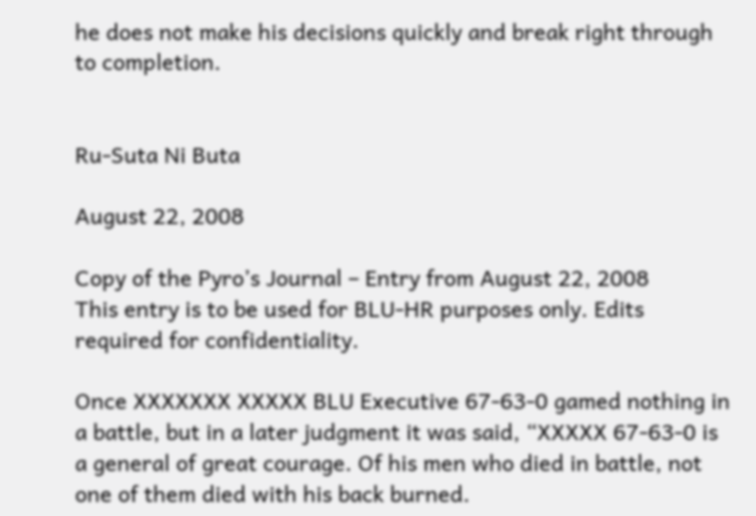he does not make his decisions quickly and break right through to completion.


Ru-Suta Ni Buta

August 22, 2008

Copy of the Pyro’s Journal – Entry from August 22, 2008
This entry is to be used for BLU-HR purposes only. Edits required for confidentiality.

Once XXXXXXX XXXXX BLU Executive 67-63-0 gamed nothing in a battle, but in a later judgment it was said, “XXXXX 67-63-0 is a general of great courage. Of his men who died in battle, not one of them died with his back burned.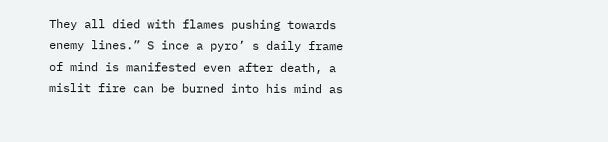They all died with flames pushing towards enemy lines.” S ince a pyro’ s daily frame of mind is manifested even after death, a mislit fire can be burned into his mind as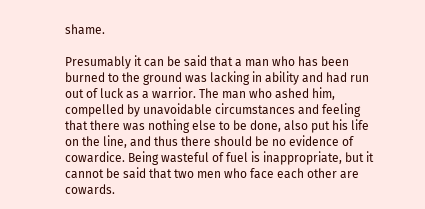shame.

Presumably it can be said that a man who has been burned to the ground was lacking in ability and had run out of luck as a warrior. The man who ashed him, compelled by unavoidable circumstances and feeling that there was nothing else to be done, also put his life on the line, and thus there should be no evidence of cowardice. Being wasteful of fuel is inappropriate, but it cannot be said that two men who face each other are cowards.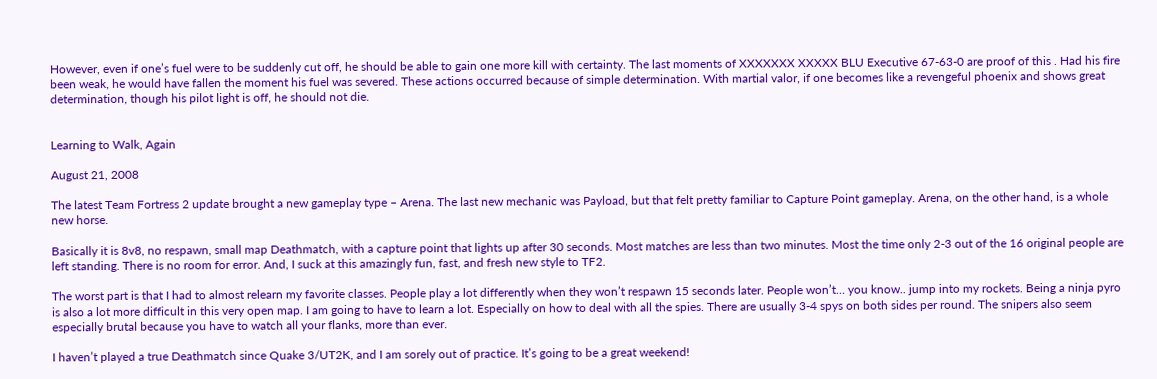However, even if one’s fuel were to be suddenly cut off, he should be able to gain one more kill with certainty. The last moments of XXXXXXX XXXXX BLU Executive 67-63-0 are proof of this . Had his fire been weak, he would have fallen the moment his fuel was severed. These actions occurred because of simple determination. With martial valor, if one becomes like a revengeful phoenix and shows great determination, though his pilot light is off, he should not die.


Learning to Walk, Again

August 21, 2008

The latest Team Fortress 2 update brought a new gameplay type – Arena. The last new mechanic was Payload, but that felt pretty familiar to Capture Point gameplay. Arena, on the other hand, is a whole new horse.

Basically it is 8v8, no respawn, small map Deathmatch, with a capture point that lights up after 30 seconds. Most matches are less than two minutes. Most the time only 2-3 out of the 16 original people are left standing. There is no room for error. And, I suck at this amazingly fun, fast, and fresh new style to TF2.

The worst part is that I had to almost relearn my favorite classes. People play a lot differently when they won’t respawn 15 seconds later. People won’t… you know.. jump into my rockets. Being a ninja pyro is also a lot more difficult in this very open map. I am going to have to learn a lot. Especially on how to deal with all the spies. There are usually 3-4 spys on both sides per round. The snipers also seem especially brutal because you have to watch all your flanks, more than ever.

I haven’t played a true Deathmatch since Quake 3/UT2K, and I am sorely out of practice. It’s going to be a great weekend!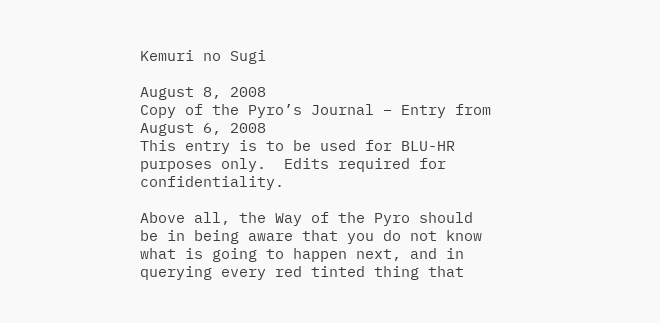Kemuri no Sugi

August 8, 2008
Copy of the Pyro’s Journal – Entry from August 6, 2008
This entry is to be used for BLU-HR purposes only.  Edits required for confidentiality.

Above all, the Way of the Pyro should be in being aware that you do not know what is going to happen next, and in querying every red tinted thing that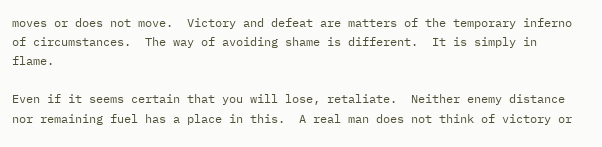moves or does not move.  Victory and defeat are matters of the temporary inferno of circumstances.  The way of avoiding shame is different.  It is simply in flame.

Even if it seems certain that you will lose, retaliate.  Neither enemy distance nor remaining fuel has a place in this.  A real man does not think of victory or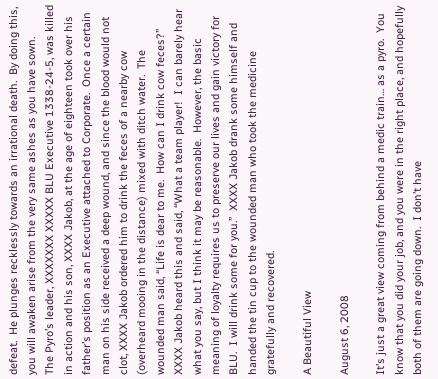defeat.  He plunges recklessly towards an irrational death.  By doing this, you will awaken arise from the very same ashes as you have sown.
The Pyro’s leader, XXXXXXX XXXXX BLU Executive 1338-24-5, was killed in action and his son, XXXX Jakob, at the age of eighteen took over his father’s position as an Executive attached to Corporate.  Once a certain man on his side received a deep wound, and since the blood would not clot, XXXX Jakob ordered him to drink the feces of a nearby cow (overheard mooing in the distance) mixed with ditch water.  The wounded man said, “Life is dear to me.  How can I drink cow feces?”   XXXX Jakob heard this and said, “What a team player!  I can barely hear what you say, but I think it may be reasonable.  However, the basic meaning of loyalty requires us to preserve our lives and gain victory for BLU.  I will drink some for you.”  XXXX Jakob drank some himself and handed the tin cup to the wounded man who took the medicine gratefully and recovered.

A Beautiful View

August 6, 2008

It’s just a great view coming from behind a medic train… as a pyro.  You know that you did your job, and you were in the right place, and hopefully both of them are going down.  I don’t have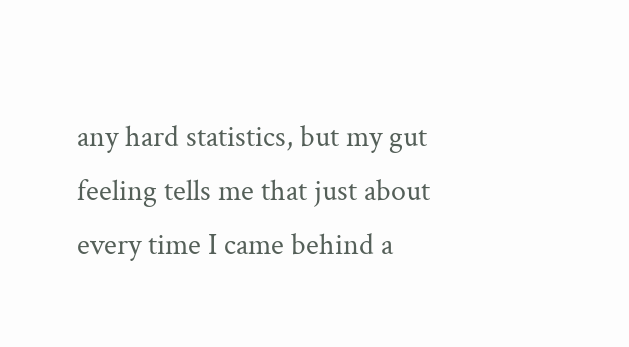any hard statistics, but my gut feeling tells me that just about every time I came behind a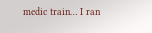medic train… I ran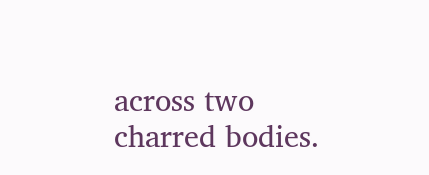across two charred bodies.